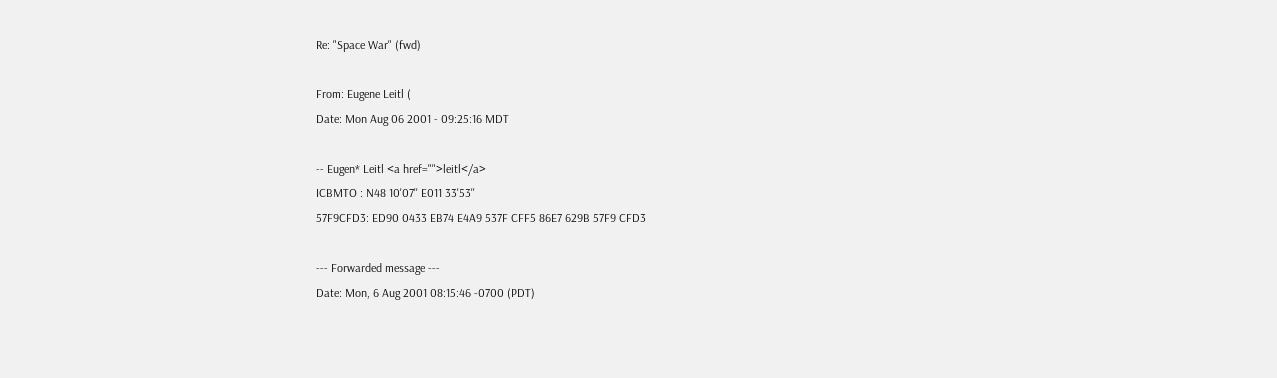Re: "Space War" (fwd)

From: Eugene Leitl (
Date: Mon Aug 06 2001 - 09:25:16 MDT

-- Eugen* Leitl <a href="">leitl</a>
ICBMTO : N48 10'07'' E011 33'53''
57F9CFD3: ED90 0433 EB74 E4A9 537F CFF5 86E7 629B 57F9 CFD3

--- Forwarded message ---
Date: Mon, 6 Aug 2001 08:15:46 -0700 (PDT)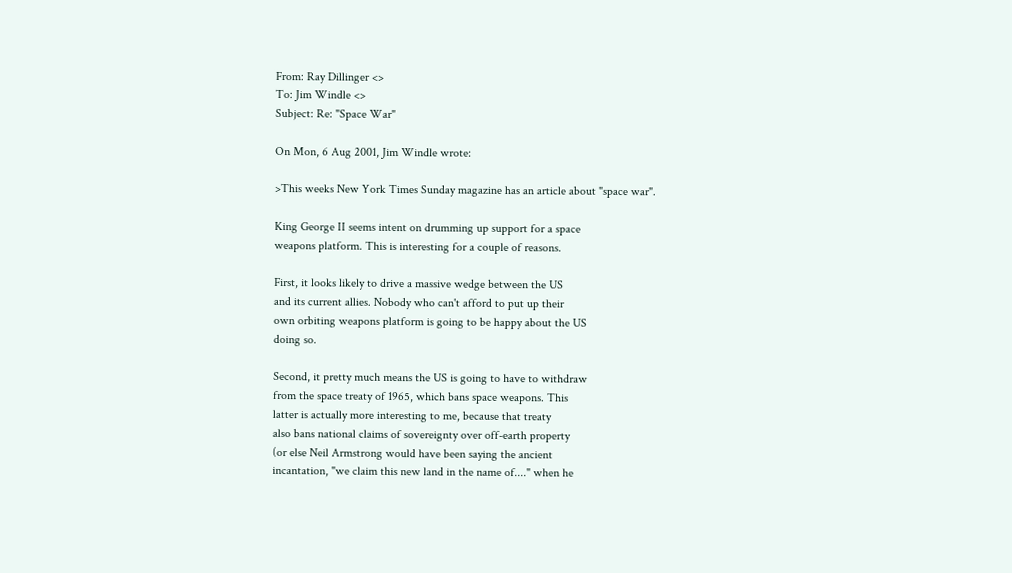From: Ray Dillinger <>
To: Jim Windle <>
Subject: Re: "Space War"

On Mon, 6 Aug 2001, Jim Windle wrote:

>This weeks New York Times Sunday magazine has an article about "space war".

King George II seems intent on drumming up support for a space
weapons platform. This is interesting for a couple of reasons.

First, it looks likely to drive a massive wedge between the US
and its current allies. Nobody who can't afford to put up their
own orbiting weapons platform is going to be happy about the US
doing so.

Second, it pretty much means the US is going to have to withdraw
from the space treaty of 1965, which bans space weapons. This
latter is actually more interesting to me, because that treaty
also bans national claims of sovereignty over off-earth property
(or else Neil Armstrong would have been saying the ancient
incantation, "we claim this new land in the name of...." when he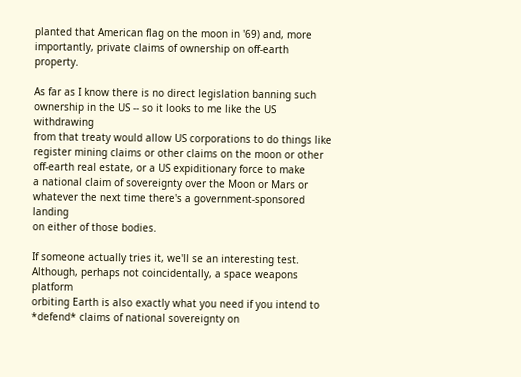planted that American flag on the moon in '69) and, more
importantly, private claims of ownership on off-earth property.

As far as I know there is no direct legislation banning such
ownership in the US -- so it looks to me like the US withdrawing
from that treaty would allow US corporations to do things like
register mining claims or other claims on the moon or other
off-earth real estate, or a US expiditionary force to make
a national claim of sovereignty over the Moon or Mars or
whatever the next time there's a government-sponsored landing
on either of those bodies.

If someone actually tries it, we'll se an interesting test.
Although, perhaps not coincidentally, a space weapons platform
orbiting Earth is also exactly what you need if you intend to
*defend* claims of national sovereignty on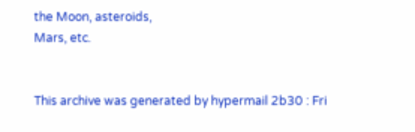the Moon, asteroids,
Mars, etc.


This archive was generated by hypermail 2b30 : Fri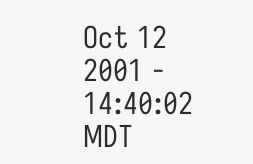Oct 12 2001 - 14:40:02 MDT